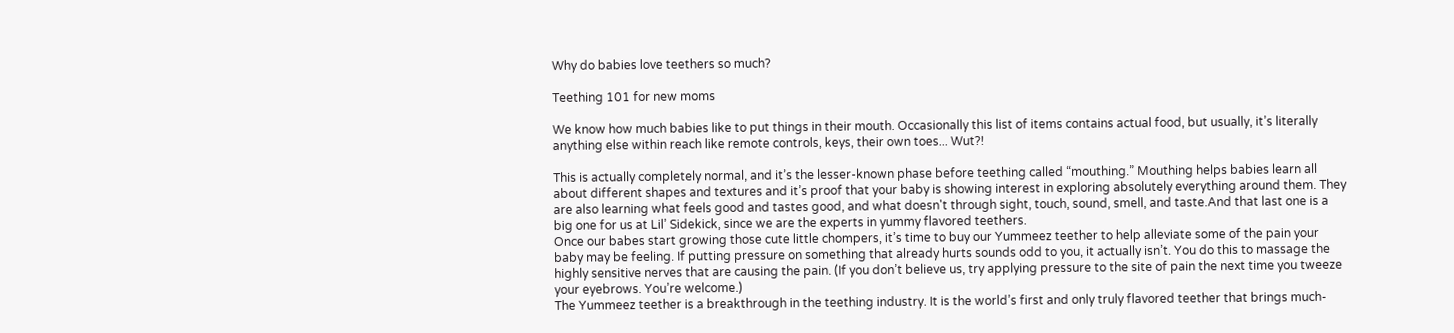Why do babies love teethers so much?

Teething 101 for new moms

We know how much babies like to put things in their mouth. Occasionally this list of items contains actual food, but usually, it’s literally anything else within reach like remote controls, keys, their own toes... Wut?!

This is actually completely normal, and it’s the lesser-known phase before teething called “mouthing.” Mouthing helps babies learn all about different shapes and textures and it’s proof that your baby is showing interest in exploring absolutely everything around them. They are also learning what feels good and tastes good, and what doesn't through sight, touch, sound, smell, and taste.And that last one is a big one for us at Lil’ Sidekick, since we are the experts in yummy flavored teethers.
Once our babes start growing those cute little chompers, it’s time to buy our Yummeez teether to help alleviate some of the pain your baby may be feeling. If putting pressure on something that already hurts sounds odd to you, it actually isn’t. You do this to massage the highly sensitive nerves that are causing the pain. (If you don’t believe us, try applying pressure to the site of pain the next time you tweeze your eyebrows. You’re welcome.)
The Yummeez teether is a breakthrough in the teething industry. It is the world’s first and only truly flavored teether that brings much-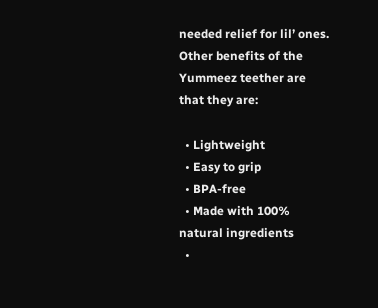needed relief for lil’ ones. Other benefits of the Yummeez teether are that they are:

  • Lightweight
  • Easy to grip
  • BPA-free
  • Made with 100% natural ingredients
  •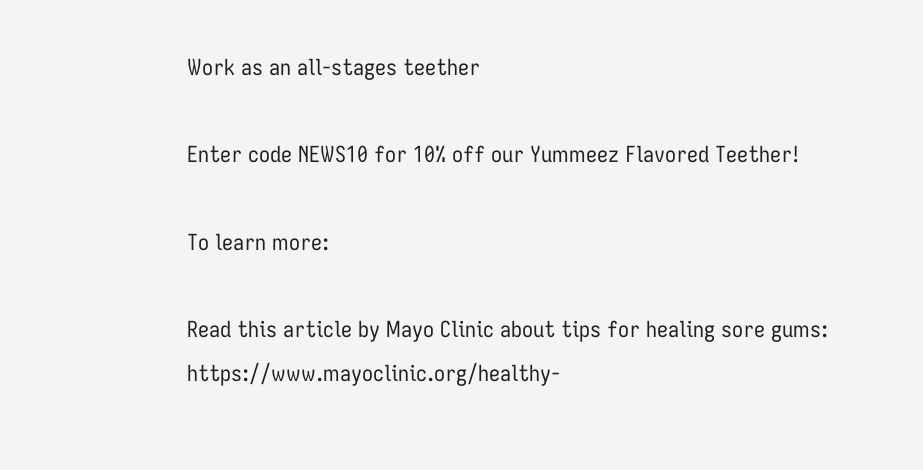Work as an all-stages teether

Enter code NEWS10 for 10% off our Yummeez Flavored Teether!

To learn more:

Read this article by Mayo Clinic about tips for healing sore gums: https://www.mayoclinic.org/healthy-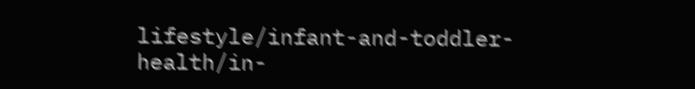lifestyle/infant-and-toddler-health/in-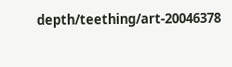depth/teething/art-20046378